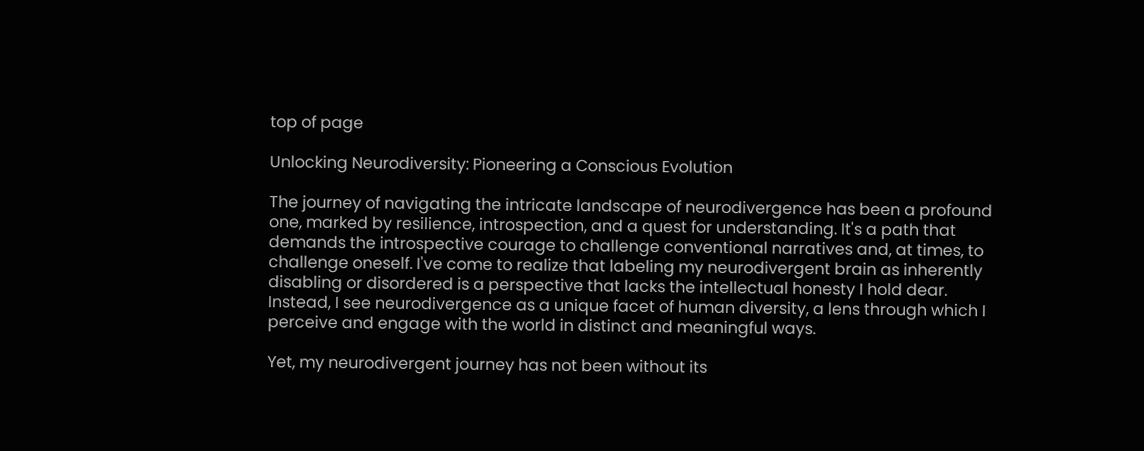top of page

Unlocking Neurodiversity: Pioneering a Conscious Evolution

The journey of navigating the intricate landscape of neurodivergence has been a profound one, marked by resilience, introspection, and a quest for understanding. It's a path that demands the introspective courage to challenge conventional narratives and, at times, to challenge oneself. I've come to realize that labeling my neurodivergent brain as inherently disabling or disordered is a perspective that lacks the intellectual honesty I hold dear. Instead, I see neurodivergence as a unique facet of human diversity, a lens through which I perceive and engage with the world in distinct and meaningful ways.

Yet, my neurodivergent journey has not been without its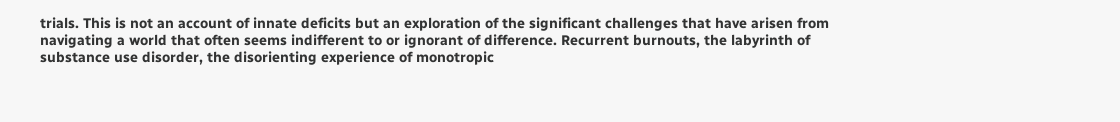trials. This is not an account of innate deficits but an exploration of the significant challenges that have arisen from navigating a world that often seems indifferent to or ignorant of difference. Recurrent burnouts, the labyrinth of substance use disorder, the disorienting experience of monotropic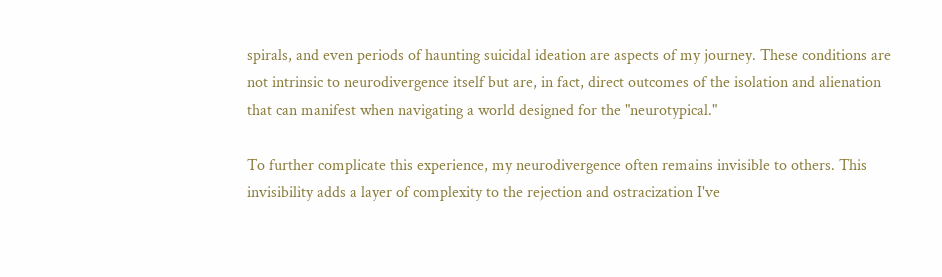spirals, and even periods of haunting suicidal ideation are aspects of my journey. These conditions are not intrinsic to neurodivergence itself but are, in fact, direct outcomes of the isolation and alienation that can manifest when navigating a world designed for the "neurotypical."

To further complicate this experience, my neurodivergence often remains invisible to others. This invisibility adds a layer of complexity to the rejection and ostracization I've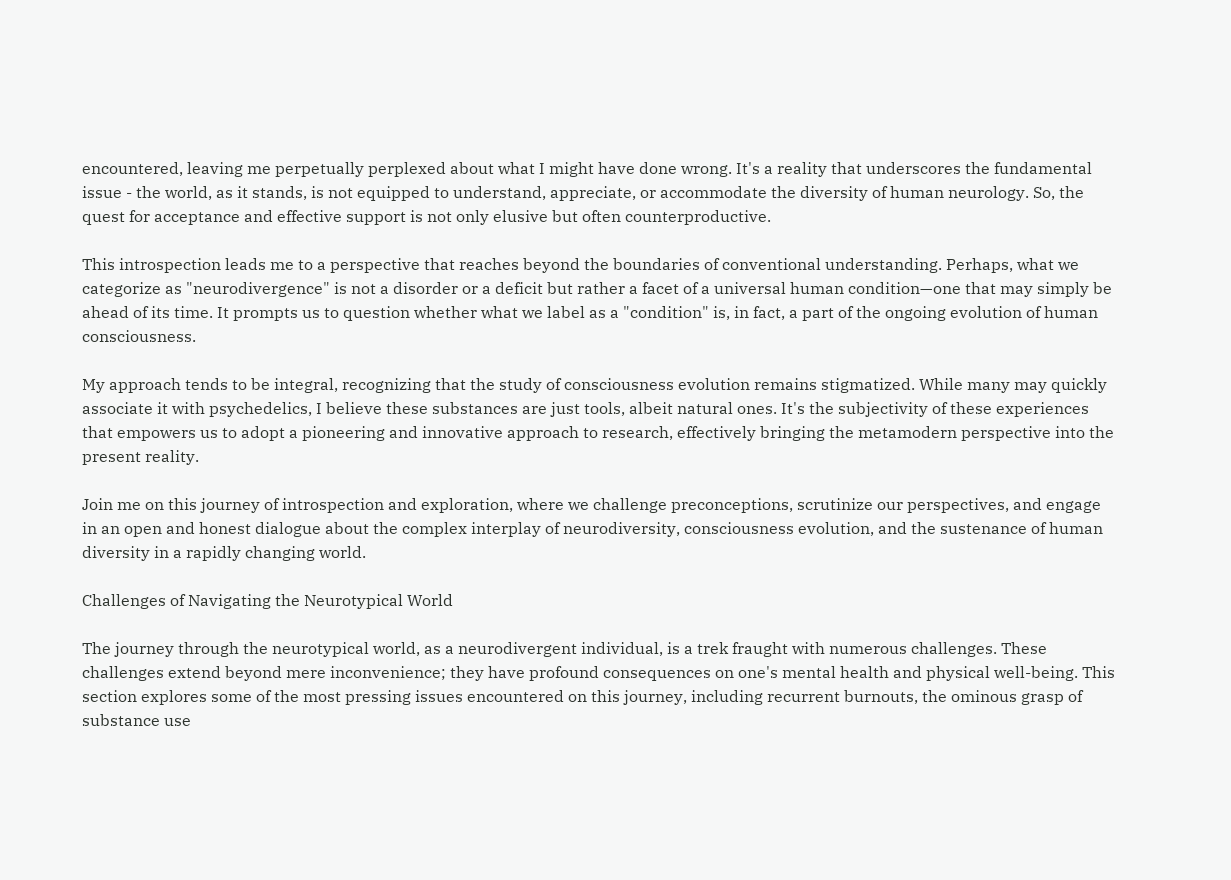encountered, leaving me perpetually perplexed about what I might have done wrong. It's a reality that underscores the fundamental issue - the world, as it stands, is not equipped to understand, appreciate, or accommodate the diversity of human neurology. So, the quest for acceptance and effective support is not only elusive but often counterproductive.

This introspection leads me to a perspective that reaches beyond the boundaries of conventional understanding. Perhaps, what we categorize as "neurodivergence" is not a disorder or a deficit but rather a facet of a universal human condition—one that may simply be ahead of its time. It prompts us to question whether what we label as a "condition" is, in fact, a part of the ongoing evolution of human consciousness.

My approach tends to be integral, recognizing that the study of consciousness evolution remains stigmatized. While many may quickly associate it with psychedelics, I believe these substances are just tools, albeit natural ones. It's the subjectivity of these experiences that empowers us to adopt a pioneering and innovative approach to research, effectively bringing the metamodern perspective into the present reality.

Join me on this journey of introspection and exploration, where we challenge preconceptions, scrutinize our perspectives, and engage in an open and honest dialogue about the complex interplay of neurodiversity, consciousness evolution, and the sustenance of human diversity in a rapidly changing world.

Challenges of Navigating the Neurotypical World

The journey through the neurotypical world, as a neurodivergent individual, is a trek fraught with numerous challenges. These challenges extend beyond mere inconvenience; they have profound consequences on one's mental health and physical well-being. This section explores some of the most pressing issues encountered on this journey, including recurrent burnouts, the ominous grasp of substance use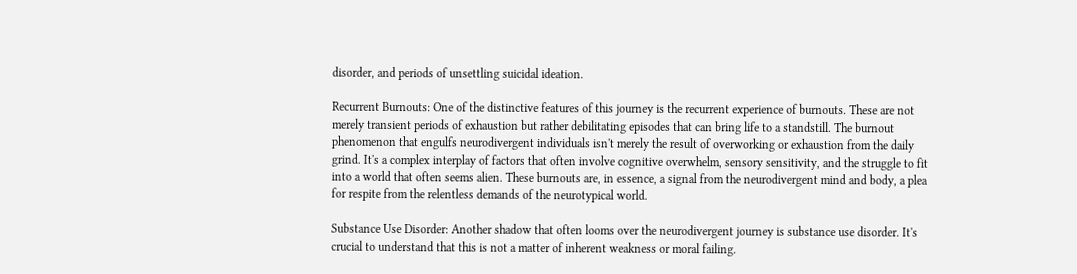disorder, and periods of unsettling suicidal ideation.

Recurrent Burnouts: One of the distinctive features of this journey is the recurrent experience of burnouts. These are not merely transient periods of exhaustion but rather debilitating episodes that can bring life to a standstill. The burnout phenomenon that engulfs neurodivergent individuals isn't merely the result of overworking or exhaustion from the daily grind. It's a complex interplay of factors that often involve cognitive overwhelm, sensory sensitivity, and the struggle to fit into a world that often seems alien. These burnouts are, in essence, a signal from the neurodivergent mind and body, a plea for respite from the relentless demands of the neurotypical world.

Substance Use Disorder: Another shadow that often looms over the neurodivergent journey is substance use disorder. It's crucial to understand that this is not a matter of inherent weakness or moral failing.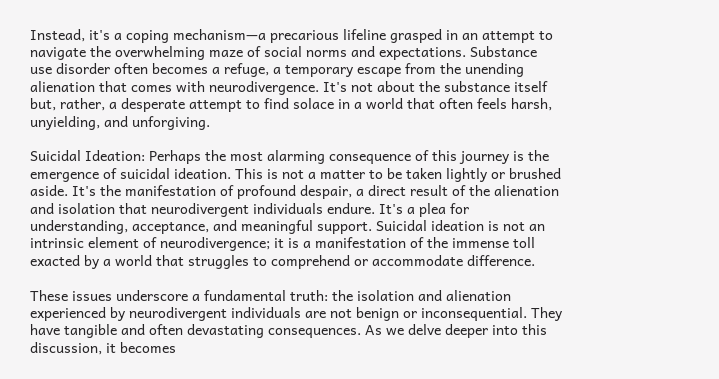Instead, it's a coping mechanism—a precarious lifeline grasped in an attempt to navigate the overwhelming maze of social norms and expectations. Substance use disorder often becomes a refuge, a temporary escape from the unending alienation that comes with neurodivergence. It's not about the substance itself but, rather, a desperate attempt to find solace in a world that often feels harsh, unyielding, and unforgiving.

Suicidal Ideation: Perhaps the most alarming consequence of this journey is the emergence of suicidal ideation. This is not a matter to be taken lightly or brushed aside. It's the manifestation of profound despair, a direct result of the alienation and isolation that neurodivergent individuals endure. It's a plea for understanding, acceptance, and meaningful support. Suicidal ideation is not an intrinsic element of neurodivergence; it is a manifestation of the immense toll exacted by a world that struggles to comprehend or accommodate difference.

These issues underscore a fundamental truth: the isolation and alienation experienced by neurodivergent individuals are not benign or inconsequential. They have tangible and often devastating consequences. As we delve deeper into this discussion, it becomes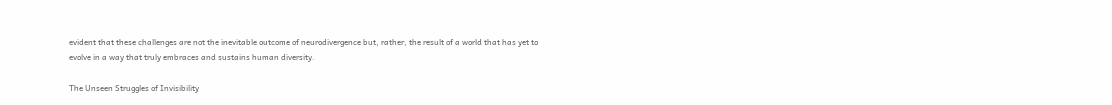evident that these challenges are not the inevitable outcome of neurodivergence but, rather, the result of a world that has yet to evolve in a way that truly embraces and sustains human diversity.

The Unseen Struggles of Invisibility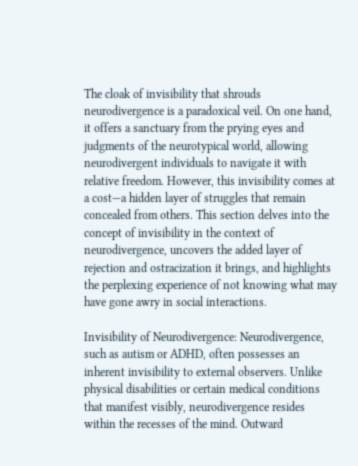The cloak of invisibility that shrouds neurodivergence is a paradoxical veil. On one hand, it offers a sanctuary from the prying eyes and judgments of the neurotypical world, allowing neurodivergent individuals to navigate it with relative freedom. However, this invisibility comes at a cost—a hidden layer of struggles that remain concealed from others. This section delves into the concept of invisibility in the context of neurodivergence, uncovers the added layer of rejection and ostracization it brings, and highlights the perplexing experience of not knowing what may have gone awry in social interactions.

Invisibility of Neurodivergence: Neurodivergence, such as autism or ADHD, often possesses an inherent invisibility to external observers. Unlike physical disabilities or certain medical conditions that manifest visibly, neurodivergence resides within the recesses of the mind. Outward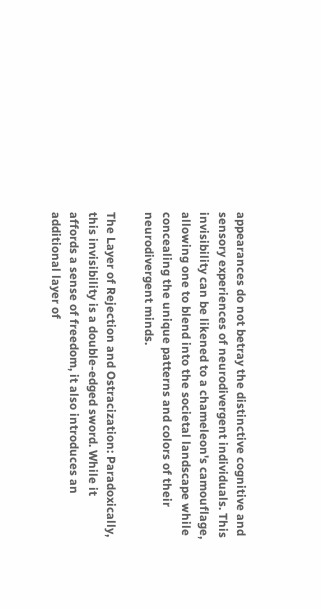appearances do not betray the distinctive cognitive and sensory experiences of neurodivergent individuals. This invisibility can be likened to a chameleon's camouflage, allowing one to blend into the societal landscape while concealing the unique patterns and colors of their neurodivergent minds.

The Layer of Rejection and Ostracization: Paradoxically, this invisibility is a double-edged sword. While it affords a sense of freedom, it also introduces an additional layer of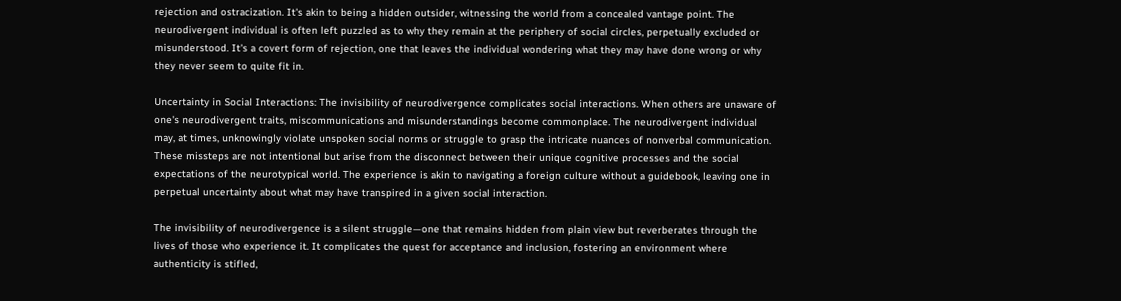rejection and ostracization. It's akin to being a hidden outsider, witnessing the world from a concealed vantage point. The neurodivergent individual is often left puzzled as to why they remain at the periphery of social circles, perpetually excluded or misunderstood. It's a covert form of rejection, one that leaves the individual wondering what they may have done wrong or why they never seem to quite fit in.

Uncertainty in Social Interactions: The invisibility of neurodivergence complicates social interactions. When others are unaware of one's neurodivergent traits, miscommunications and misunderstandings become commonplace. The neurodivergent individual may, at times, unknowingly violate unspoken social norms or struggle to grasp the intricate nuances of nonverbal communication. These missteps are not intentional but arise from the disconnect between their unique cognitive processes and the social expectations of the neurotypical world. The experience is akin to navigating a foreign culture without a guidebook, leaving one in perpetual uncertainty about what may have transpired in a given social interaction.

The invisibility of neurodivergence is a silent struggle—one that remains hidden from plain view but reverberates through the lives of those who experience it. It complicates the quest for acceptance and inclusion, fostering an environment where authenticity is stifled,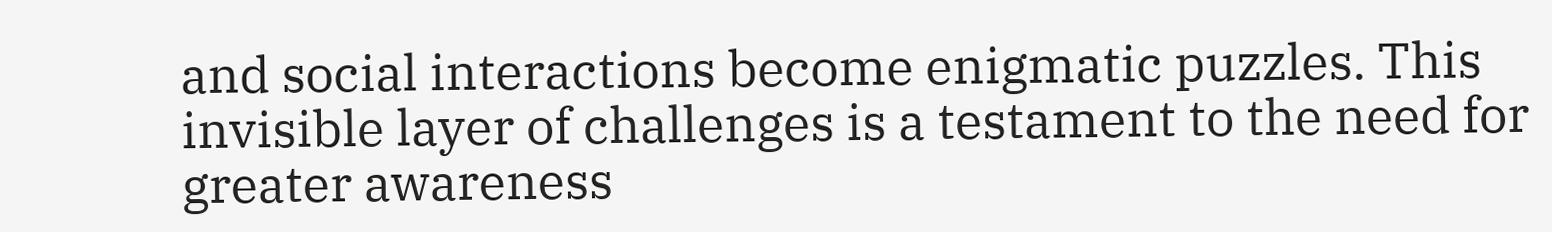and social interactions become enigmatic puzzles. This invisible layer of challenges is a testament to the need for greater awareness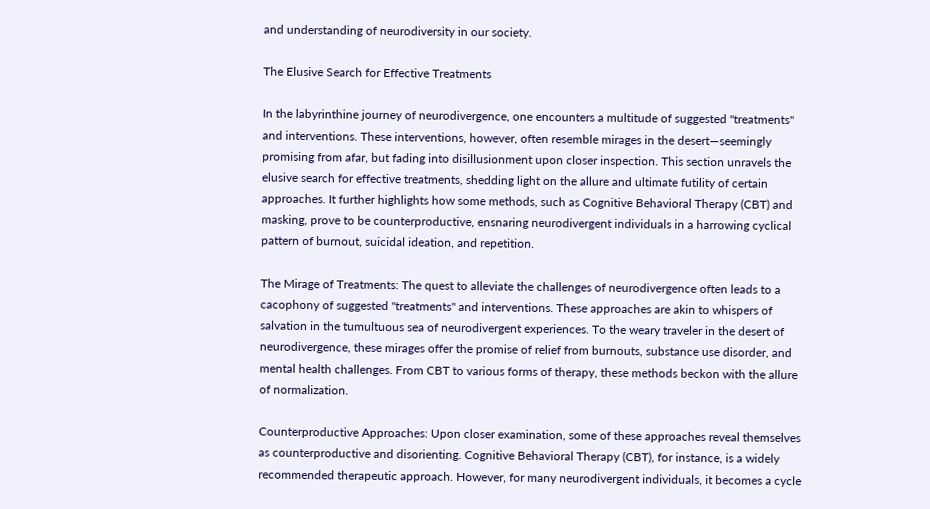and understanding of neurodiversity in our society.

The Elusive Search for Effective Treatments

In the labyrinthine journey of neurodivergence, one encounters a multitude of suggested "treatments" and interventions. These interventions, however, often resemble mirages in the desert—seemingly promising from afar, but fading into disillusionment upon closer inspection. This section unravels the elusive search for effective treatments, shedding light on the allure and ultimate futility of certain approaches. It further highlights how some methods, such as Cognitive Behavioral Therapy (CBT) and masking, prove to be counterproductive, ensnaring neurodivergent individuals in a harrowing cyclical pattern of burnout, suicidal ideation, and repetition.

The Mirage of Treatments: The quest to alleviate the challenges of neurodivergence often leads to a cacophony of suggested "treatments" and interventions. These approaches are akin to whispers of salvation in the tumultuous sea of neurodivergent experiences. To the weary traveler in the desert of neurodivergence, these mirages offer the promise of relief from burnouts, substance use disorder, and mental health challenges. From CBT to various forms of therapy, these methods beckon with the allure of normalization.

Counterproductive Approaches: Upon closer examination, some of these approaches reveal themselves as counterproductive and disorienting. Cognitive Behavioral Therapy (CBT), for instance, is a widely recommended therapeutic approach. However, for many neurodivergent individuals, it becomes a cycle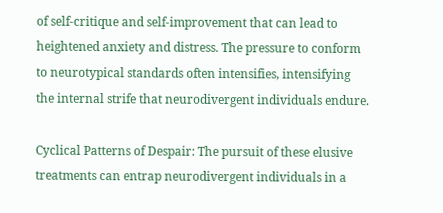of self-critique and self-improvement that can lead to heightened anxiety and distress. The pressure to conform to neurotypical standards often intensifies, intensifying the internal strife that neurodivergent individuals endure.

Cyclical Patterns of Despair: The pursuit of these elusive treatments can entrap neurodivergent individuals in a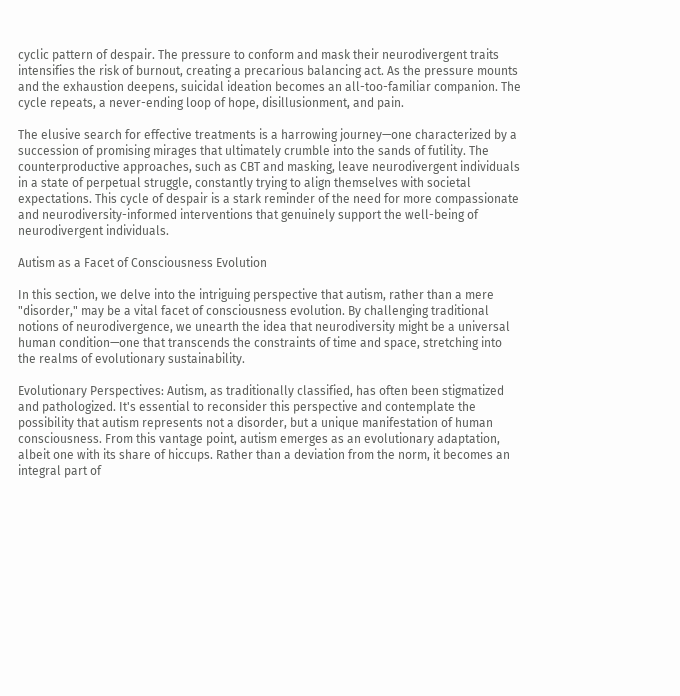cyclic pattern of despair. The pressure to conform and mask their neurodivergent traits intensifies the risk of burnout, creating a precarious balancing act. As the pressure mounts and the exhaustion deepens, suicidal ideation becomes an all-too-familiar companion. The cycle repeats, a never-ending loop of hope, disillusionment, and pain.

The elusive search for effective treatments is a harrowing journey—one characterized by a succession of promising mirages that ultimately crumble into the sands of futility. The counterproductive approaches, such as CBT and masking, leave neurodivergent individuals in a state of perpetual struggle, constantly trying to align themselves with societal expectations. This cycle of despair is a stark reminder of the need for more compassionate and neurodiversity-informed interventions that genuinely support the well-being of neurodivergent individuals.

Autism as a Facet of Consciousness Evolution

In this section, we delve into the intriguing perspective that autism, rather than a mere "disorder," may be a vital facet of consciousness evolution. By challenging traditional notions of neurodivergence, we unearth the idea that neurodiversity might be a universal human condition—one that transcends the constraints of time and space, stretching into the realms of evolutionary sustainability.

Evolutionary Perspectives: Autism, as traditionally classified, has often been stigmatized and pathologized. It's essential to reconsider this perspective and contemplate the possibility that autism represents not a disorder, but a unique manifestation of human consciousness. From this vantage point, autism emerges as an evolutionary adaptation, albeit one with its share of hiccups. Rather than a deviation from the norm, it becomes an integral part of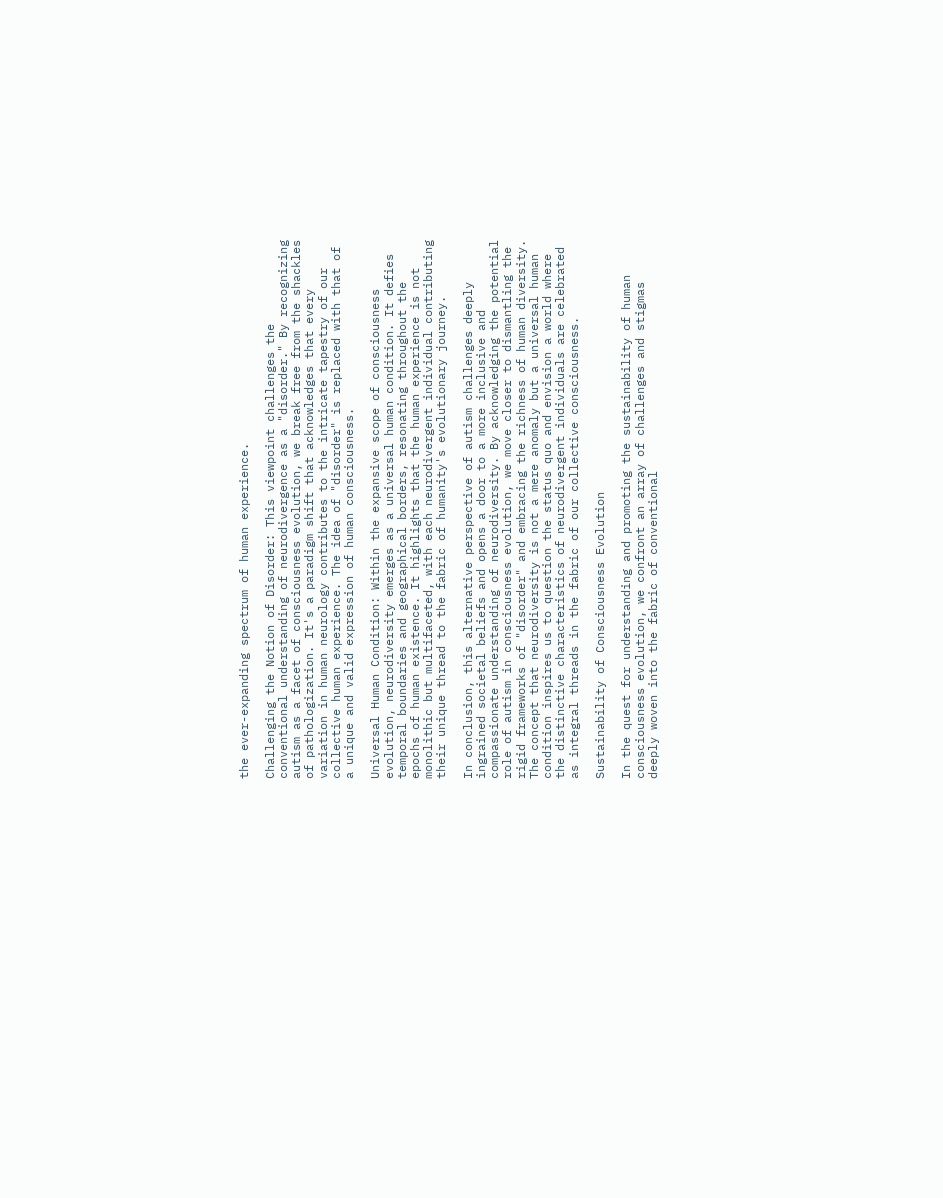the ever-expanding spectrum of human experience.

Challenging the Notion of Disorder: This viewpoint challenges the conventional understanding of neurodivergence as a "disorder." By recognizing autism as a facet of consciousness evolution, we break free from the shackles of pathologization. It's a paradigm shift that acknowledges that every variation in human neurology contributes to the intricate tapestry of our collective human experience. The idea of "disorder" is replaced with that of a unique and valid expression of human consciousness.

Universal Human Condition: Within the expansive scope of consciousness evolution, neurodiversity emerges as a universal human condition. It defies temporal boundaries and geographical borders, resonating throughout the epochs of human existence. It highlights that the human experience is not monolithic but multifaceted, with each neurodivergent individual contributing their unique thread to the fabric of humanity's evolutionary journey.

In conclusion, this alternative perspective of autism challenges deeply ingrained societal beliefs and opens a door to a more inclusive and compassionate understanding of neurodiversity. By acknowledging the potential role of autism in consciousness evolution, we move closer to dismantling the rigid frameworks of "disorder" and embracing the richness of human diversity. The concept that neurodiversity is not a mere anomaly but a universal human condition inspires us to question the status quo and envision a world where the distinctive characteristics of neurodivergent individuals are celebrated as integral threads in the fabric of our collective consciousness.

Sustainability of Consciousness Evolution

In the quest for understanding and promoting the sustainability of human consciousness evolution, we confront an array of challenges and stigmas deeply woven into the fabric of conventional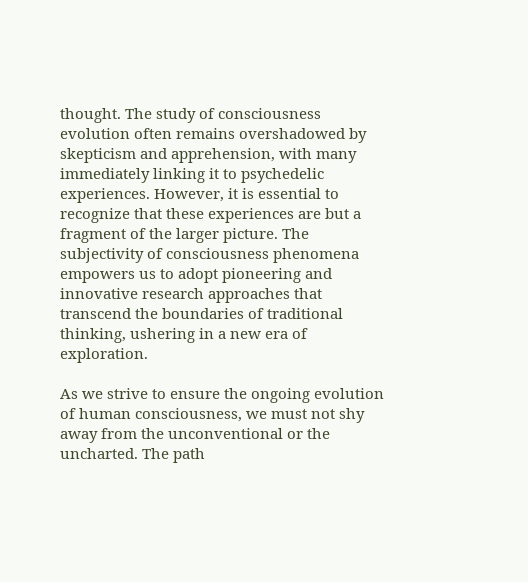thought. The study of consciousness evolution often remains overshadowed by skepticism and apprehension, with many immediately linking it to psychedelic experiences. However, it is essential to recognize that these experiences are but a fragment of the larger picture. The subjectivity of consciousness phenomena empowers us to adopt pioneering and innovative research approaches that transcend the boundaries of traditional thinking, ushering in a new era of exploration.

As we strive to ensure the ongoing evolution of human consciousness, we must not shy away from the unconventional or the uncharted. The path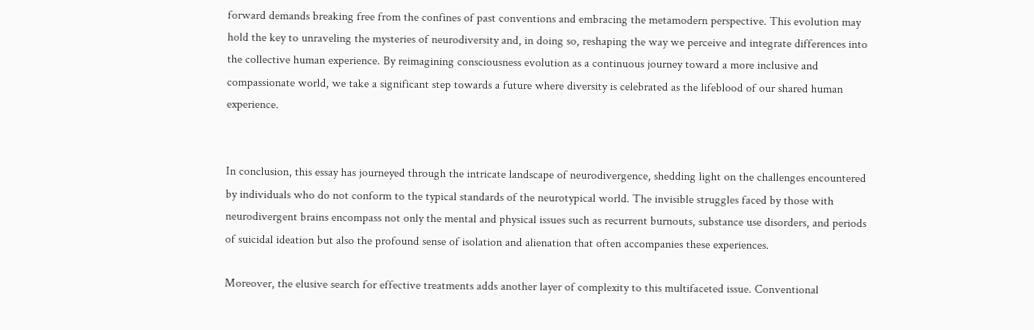forward demands breaking free from the confines of past conventions and embracing the metamodern perspective. This evolution may hold the key to unraveling the mysteries of neurodiversity and, in doing so, reshaping the way we perceive and integrate differences into the collective human experience. By reimagining consciousness evolution as a continuous journey toward a more inclusive and compassionate world, we take a significant step towards a future where diversity is celebrated as the lifeblood of our shared human experience.


In conclusion, this essay has journeyed through the intricate landscape of neurodivergence, shedding light on the challenges encountered by individuals who do not conform to the typical standards of the neurotypical world. The invisible struggles faced by those with neurodivergent brains encompass not only the mental and physical issues such as recurrent burnouts, substance use disorders, and periods of suicidal ideation but also the profound sense of isolation and alienation that often accompanies these experiences.

Moreover, the elusive search for effective treatments adds another layer of complexity to this multifaceted issue. Conventional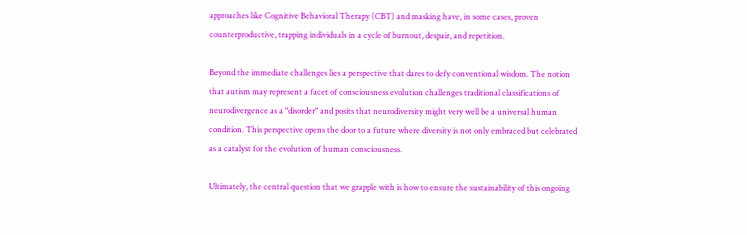approaches like Cognitive Behavioral Therapy (CBT) and masking have, in some cases, proven counterproductive, trapping individuals in a cycle of burnout, despair, and repetition.

Beyond the immediate challenges lies a perspective that dares to defy conventional wisdom. The notion that autism may represent a facet of consciousness evolution challenges traditional classifications of neurodivergence as a "disorder" and posits that neurodiversity might very well be a universal human condition. This perspective opens the door to a future where diversity is not only embraced but celebrated as a catalyst for the evolution of human consciousness.

Ultimately, the central question that we grapple with is how to ensure the sustainability of this ongoing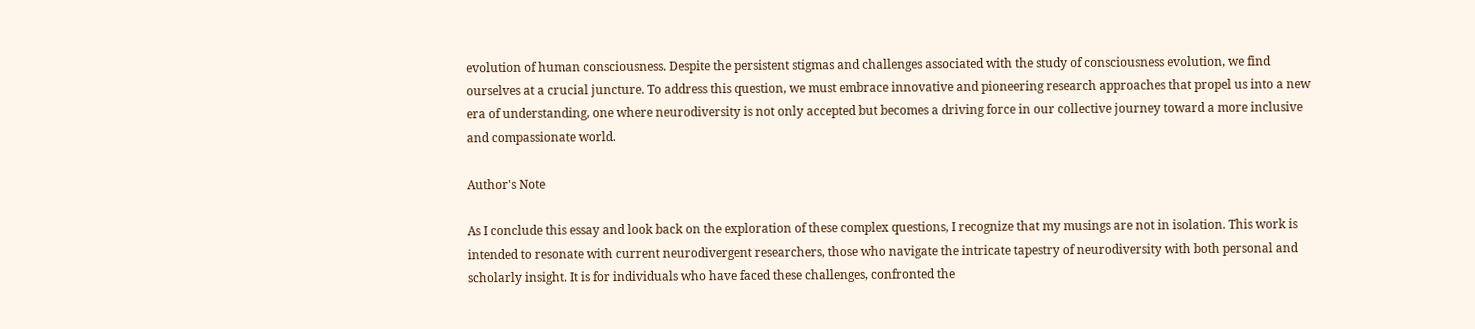evolution of human consciousness. Despite the persistent stigmas and challenges associated with the study of consciousness evolution, we find ourselves at a crucial juncture. To address this question, we must embrace innovative and pioneering research approaches that propel us into a new era of understanding, one where neurodiversity is not only accepted but becomes a driving force in our collective journey toward a more inclusive and compassionate world.

Author's Note

As I conclude this essay and look back on the exploration of these complex questions, I recognize that my musings are not in isolation. This work is intended to resonate with current neurodivergent researchers, those who navigate the intricate tapestry of neurodiversity with both personal and scholarly insight. It is for individuals who have faced these challenges, confronted the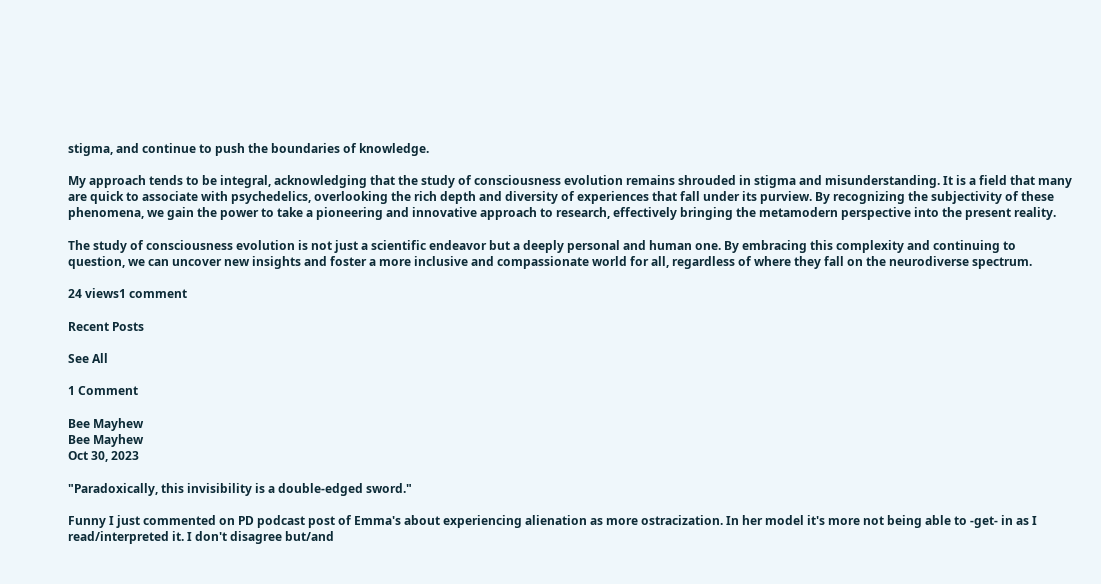stigma, and continue to push the boundaries of knowledge.

My approach tends to be integral, acknowledging that the study of consciousness evolution remains shrouded in stigma and misunderstanding. It is a field that many are quick to associate with psychedelics, overlooking the rich depth and diversity of experiences that fall under its purview. By recognizing the subjectivity of these phenomena, we gain the power to take a pioneering and innovative approach to research, effectively bringing the metamodern perspective into the present reality.

The study of consciousness evolution is not just a scientific endeavor but a deeply personal and human one. By embracing this complexity and continuing to question, we can uncover new insights and foster a more inclusive and compassionate world for all, regardless of where they fall on the neurodiverse spectrum.

24 views1 comment

Recent Posts

See All

1 Comment

Bee Mayhew
Bee Mayhew
Oct 30, 2023

"Paradoxically, this invisibility is a double-edged sword."

Funny I just commented on PD podcast post of Emma's about experiencing alienation as more ostracization. In her model it's more not being able to -get- in as I read/interpreted it. I don't disagree but/and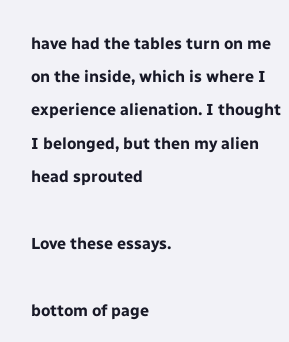have had the tables turn on me on the inside, which is where I experience alienation. I thought I belonged, but then my alien head sprouted

Love these essays.

bottom of page